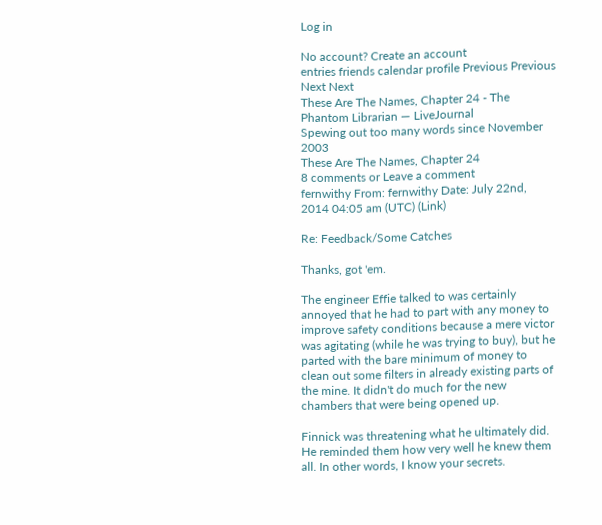Log in

No account? Create an account
entries friends calendar profile Previous Previous Next Next
These Are The Names, Chapter 24 - The Phantom Librarian — LiveJournal
Spewing out too many words since November 2003
These Are The Names, Chapter 24
8 comments or Leave a comment
fernwithy From: fernwithy Date: July 22nd, 2014 04:05 am (UTC) (Link)

Re: Feedback/Some Catches

Thanks, got 'em.

The engineer Effie talked to was certainly annoyed that he had to part with any money to improve safety conditions because a mere victor was agitating (while he was trying to buy), but he parted with the bare minimum of money to clean out some filters in already existing parts of the mine. It didn't do much for the new chambers that were being opened up.

Finnick was threatening what he ultimately did. He reminded them how very well he knew them all. In other words, I know your secrets.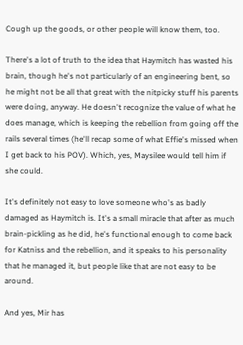Cough up the goods, or other people will know them, too.

There's a lot of truth to the idea that Haymitch has wasted his brain, though he's not particularly of an engineering bent, so he might not be all that great with the nitpicky stuff his parents were doing, anyway. He doesn't recognize the value of what he does manage, which is keeping the rebellion from going off the rails several times (he'll recap some of what Effie's missed when I get back to his POV). Which, yes, Maysilee would tell him if she could.

It's definitely not easy to love someone who's as badly damaged as Haymitch is. It's a small miracle that after as much brain-pickling as he did, he's functional enough to come back for Katniss and the rebellion, and it speaks to his personality that he managed it, but people like that are not easy to be around.

And yes, Mir has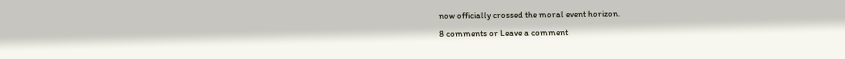now officially crossed the moral event horizon.
8 comments or Leave a comment